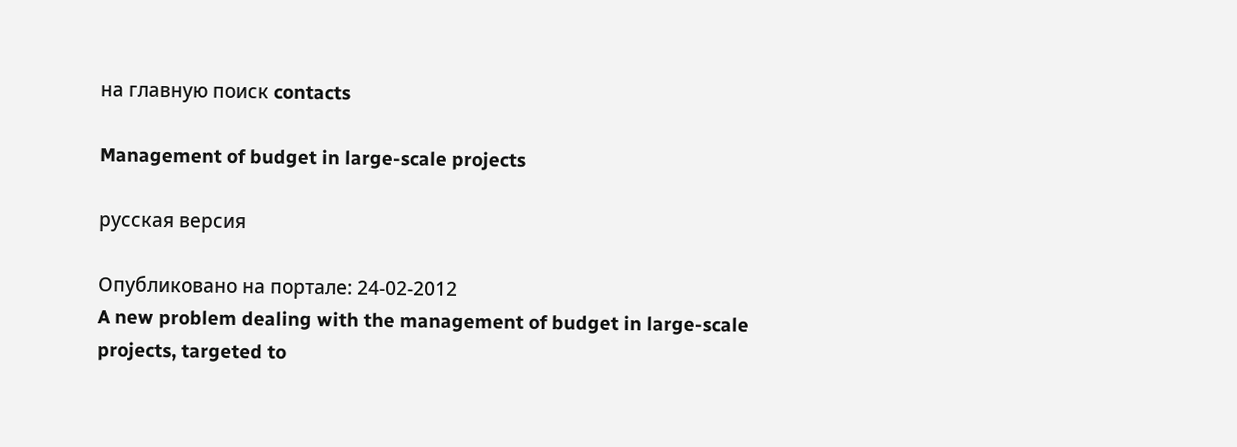на главную поиск contacts

Management of budget in large-scale projects

русская версия

Опубликовано на портале: 24-02-2012
A new problem dealing with the management of budget in large-scale projects, targeted to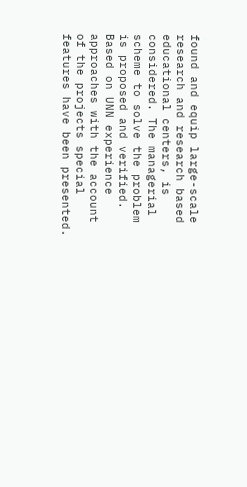found and equip large-scale research and research based educational centers, is considered. The managerial scheme to solve the problem is proposed and verified. Based on UNN experience approaches with the account of the projects special features have been presented.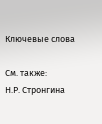Ключевые слова

См. также:
Н.Р. Стронгина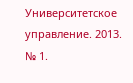Университетское управление. 2013.  № 1.